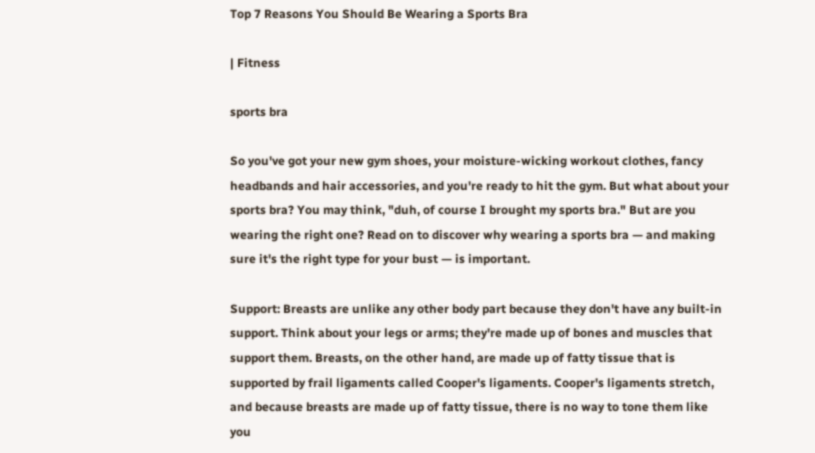Top 7 Reasons You Should Be Wearing a Sports Bra

| Fitness

sports bra

So you've got your new gym shoes, your moisture-wicking workout clothes, fancy headbands and hair accessories, and you're ready to hit the gym. But what about your sports bra? You may think, "duh, of course I brought my sports bra." But are you wearing the right one? Read on to discover why wearing a sports bra — and making sure it's the right type for your bust — is important.

Support: Breasts are unlike any other body part because they don't have any built-in support. Think about your legs or arms; they're made up of bones and muscles that support them. Breasts, on the other hand, are made up of fatty tissue that is supported by frail ligaments called Cooper's ligaments. Cooper's ligaments stretch, and because breasts are made up of fatty tissue, there is no way to tone them like you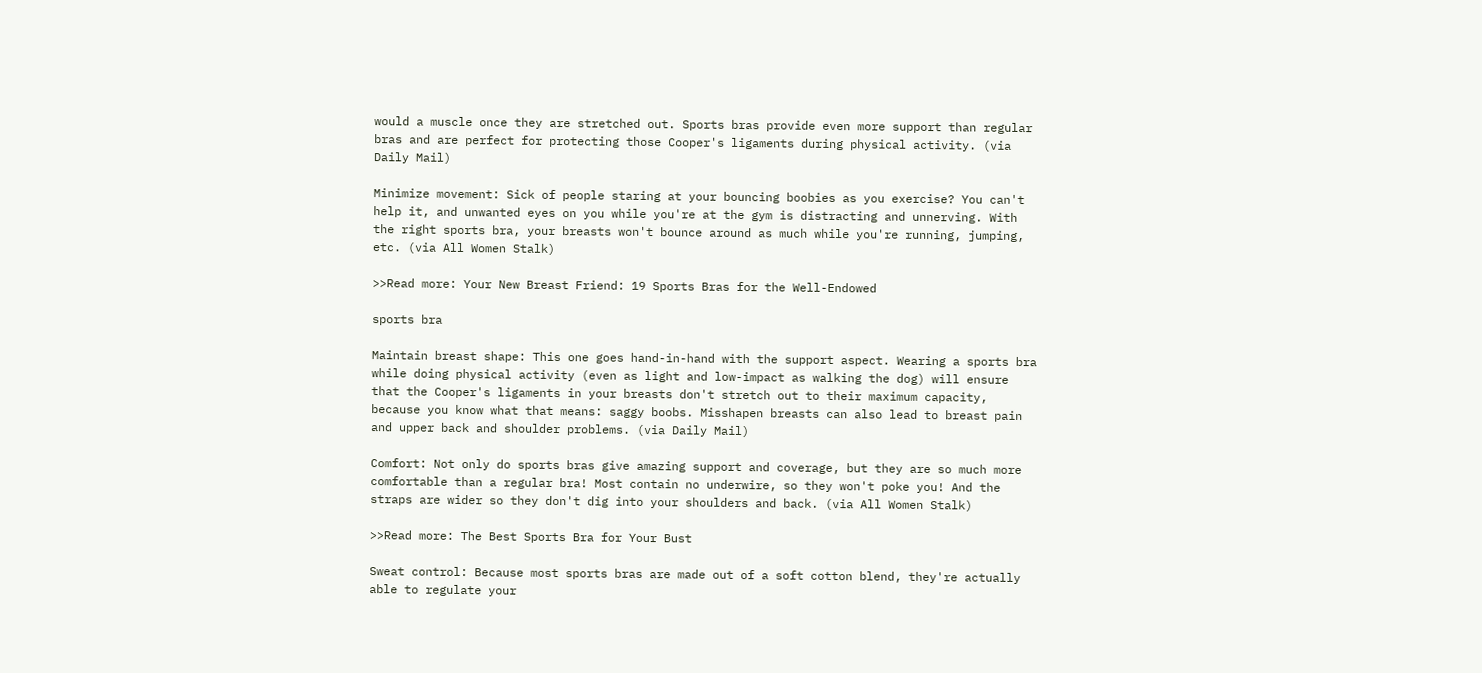would a muscle once they are stretched out. Sports bras provide even more support than regular bras and are perfect for protecting those Cooper's ligaments during physical activity. (via Daily Mail)

Minimize movement: Sick of people staring at your bouncing boobies as you exercise? You can't help it, and unwanted eyes on you while you're at the gym is distracting and unnerving. With the right sports bra, your breasts won't bounce around as much while you're running, jumping, etc. (via All Women Stalk)

>>Read more: Your New Breast Friend: 19 Sports Bras for the Well-Endowed

sports bra

Maintain breast shape: This one goes hand-in-hand with the support aspect. Wearing a sports bra while doing physical activity (even as light and low-impact as walking the dog) will ensure that the Cooper's ligaments in your breasts don't stretch out to their maximum capacity, because you know what that means: saggy boobs. Misshapen breasts can also lead to breast pain and upper back and shoulder problems. (via Daily Mail)

Comfort: Not only do sports bras give amazing support and coverage, but they are so much more comfortable than a regular bra! Most contain no underwire, so they won't poke you! And the straps are wider so they don't dig into your shoulders and back. (via All Women Stalk)

>>Read more: The Best Sports Bra for Your Bust

Sweat control: Because most sports bras are made out of a soft cotton blend, they're actually able to regulate your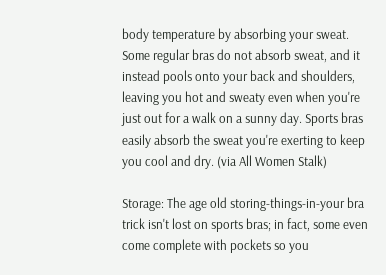body temperature by absorbing your sweat. Some regular bras do not absorb sweat, and it instead pools onto your back and shoulders, leaving you hot and sweaty even when you're just out for a walk on a sunny day. Sports bras easily absorb the sweat you're exerting to keep you cool and dry. (via All Women Stalk)

Storage: The age old storing-things-in-your bra trick isn't lost on sports bras; in fact, some even come complete with pockets so you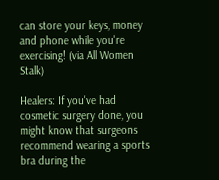can store your keys, money and phone while you're exercising! (via All Women Stalk)

Healers: If you've had cosmetic surgery done, you might know that surgeons recommend wearing a sports bra during the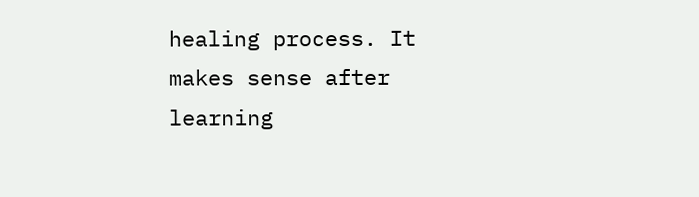healing process. It makes sense after learning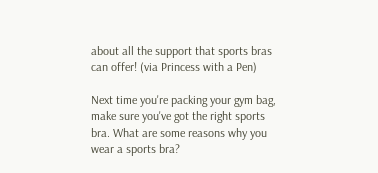about all the support that sports bras can offer! (via Princess with a Pen)

Next time you're packing your gym bag, make sure you've got the right sports bra. What are some reasons why you wear a sports bra?